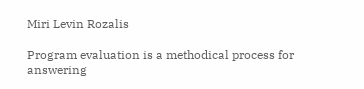Miri Levin Rozalis

Program evaluation is a methodical process for answering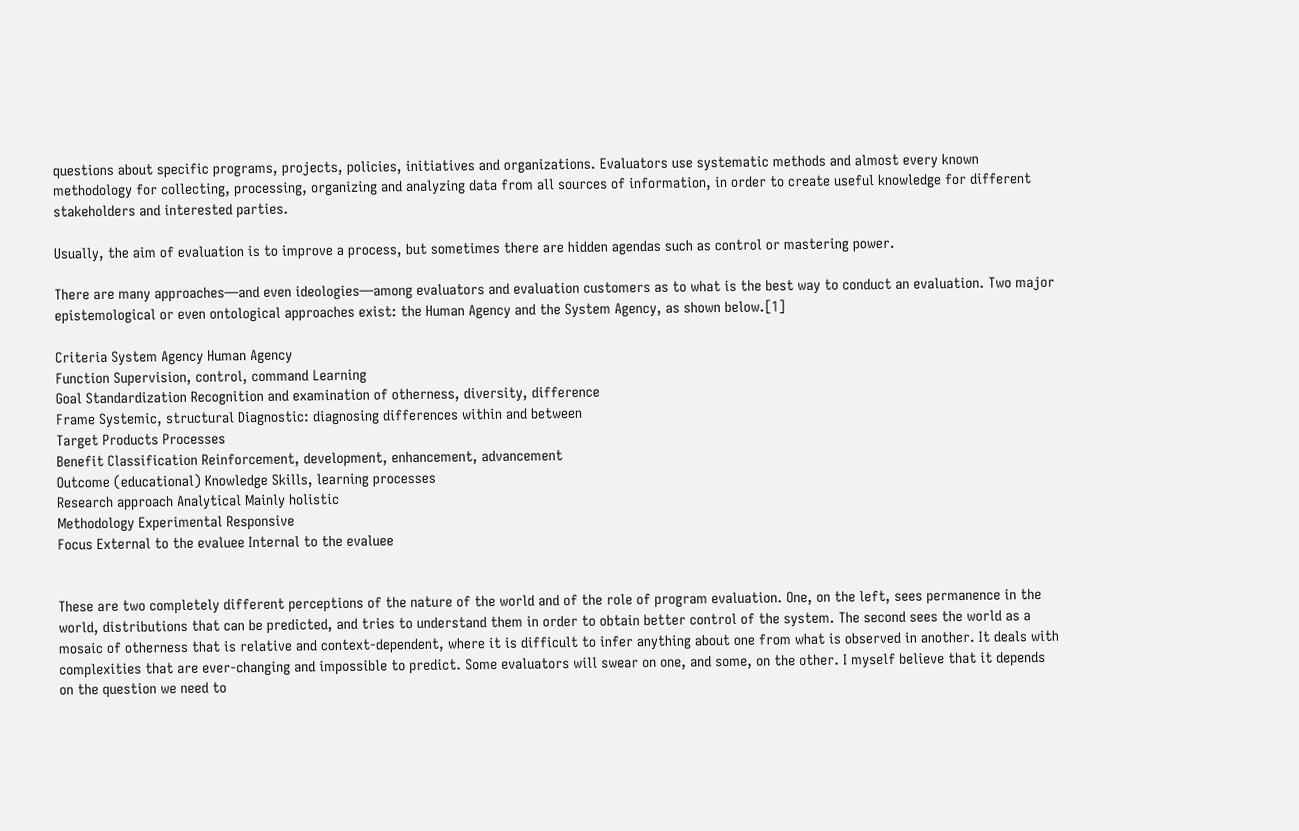questions about specific programs, projects, policies, initiatives and organizations. Evaluators use systematic methods and almost every known methodology for collecting, processing, organizing and analyzing data from all sources of information, in order to create useful knowledge for different stakeholders and interested parties.

Usually, the aim of evaluation is to improve a process, but sometimes there are hidden agendas such as control or mastering power.

There are many approaches—and even ideologies—among evaluators and evaluation customers as to what is the best way to conduct an evaluation. Two major epistemological or even ontological approaches exist: the Human Agency and the System Agency, as shown below.[1]

Criteria System Agency Human Agency
Function Supervision, control, command Learning
Goal Standardization Recognition and examination of otherness, diversity, difference
Frame Systemic, structural Diagnostic: diagnosing differences within and between
Target Products Processes
Benefit Classification Reinforcement, development, enhancement, advancement
Outcome (educational) Knowledge Skills, learning processes
Research approach Analytical Mainly holistic
Methodology Experimental Responsive
Focus External to the evaluee Internal to the evaluee


These are two completely different perceptions of the nature of the world and of the role of program evaluation. One, on the left, sees permanence in the world, distributions that can be predicted, and tries to understand them in order to obtain better control of the system. The second sees the world as a mosaic of otherness that is relative and context-dependent, where it is difficult to infer anything about one from what is observed in another. It deals with complexities that are ever-changing and impossible to predict. Some evaluators will swear on one, and some, on the other. I myself believe that it depends on the question we need to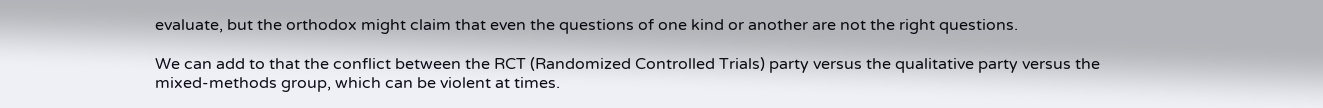evaluate, but the orthodox might claim that even the questions of one kind or another are not the right questions.

We can add to that the conflict between the RCT (Randomized Controlled Trials) party versus the qualitative party versus the mixed-methods group, which can be violent at times.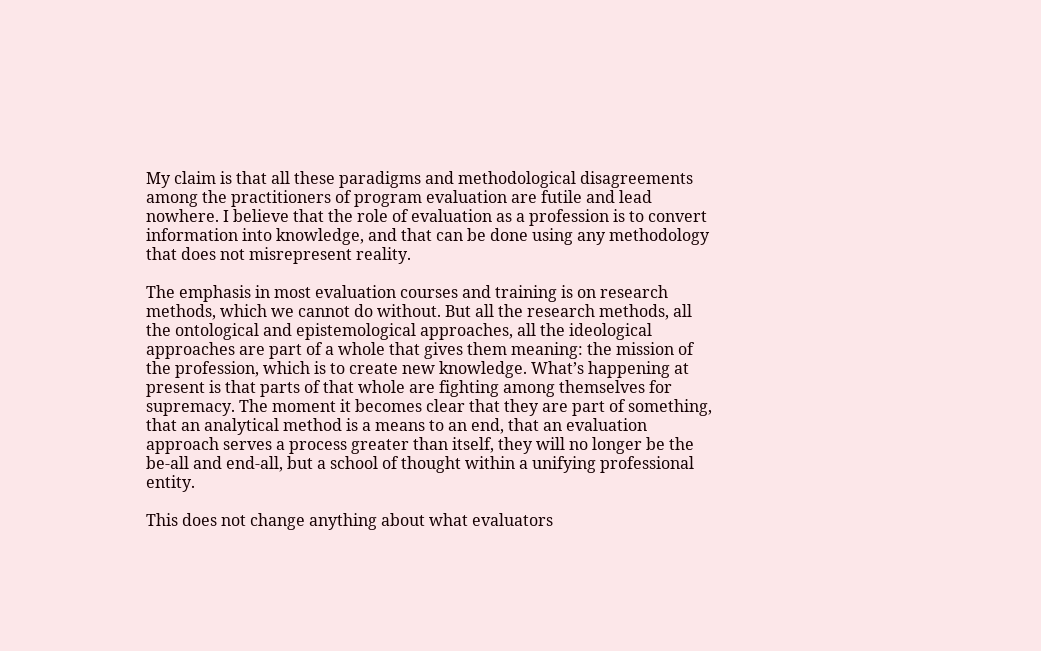My claim is that all these paradigms and methodological disagreements among the practitioners of program evaluation are futile and lead nowhere. I believe that the role of evaluation as a profession is to convert information into knowledge, and that can be done using any methodology that does not misrepresent reality.

The emphasis in most evaluation courses and training is on research methods, which we cannot do without. But all the research methods, all the ontological and epistemological approaches, all the ideological approaches are part of a whole that gives them meaning: the mission of the profession, which is to create new knowledge. What’s happening at present is that parts of that whole are fighting among themselves for supremacy. The moment it becomes clear that they are part of something, that an analytical method is a means to an end, that an evaluation approach serves a process greater than itself, they will no longer be the be-all and end-all, but a school of thought within a unifying professional entity.

This does not change anything about what evaluators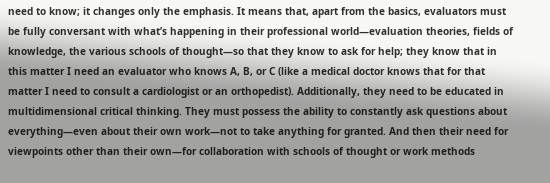need to know; it changes only the emphasis. It means that, apart from the basics, evaluators must be fully conversant with what’s happening in their professional world—evaluation theories, fields of knowledge, the various schools of thought—so that they know to ask for help; they know that in this matter I need an evaluator who knows A, B, or C (like a medical doctor knows that for that matter I need to consult a cardiologist or an orthopedist). Additionally, they need to be educated in multidimensional critical thinking. They must possess the ability to constantly ask questions about everything—even about their own work—not to take anything for granted. And then their need for viewpoints other than their own—for collaboration with schools of thought or work methods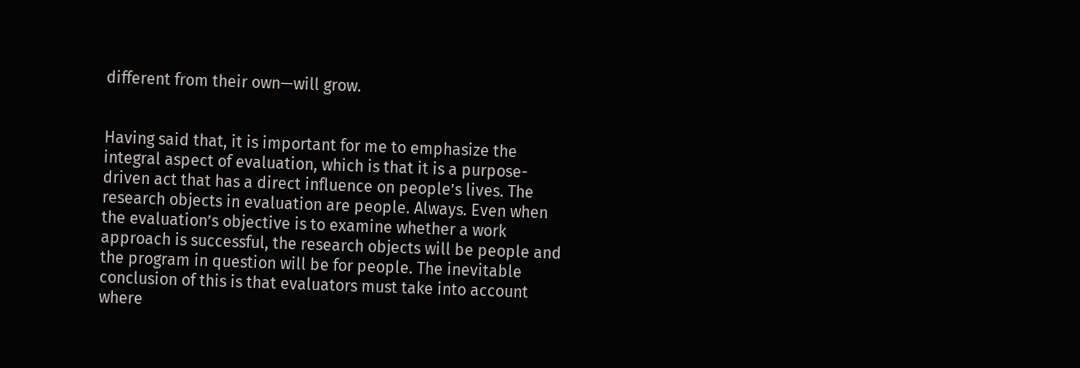different from their own—will grow.


Having said that, it is important for me to emphasize the integral aspect of evaluation, which is that it is a purpose-driven act that has a direct influence on people’s lives. The research objects in evaluation are people. Always. Even when the evaluation’s objective is to examine whether a work approach is successful, the research objects will be people and the program in question will be for people. The inevitable conclusion of this is that evaluators must take into account where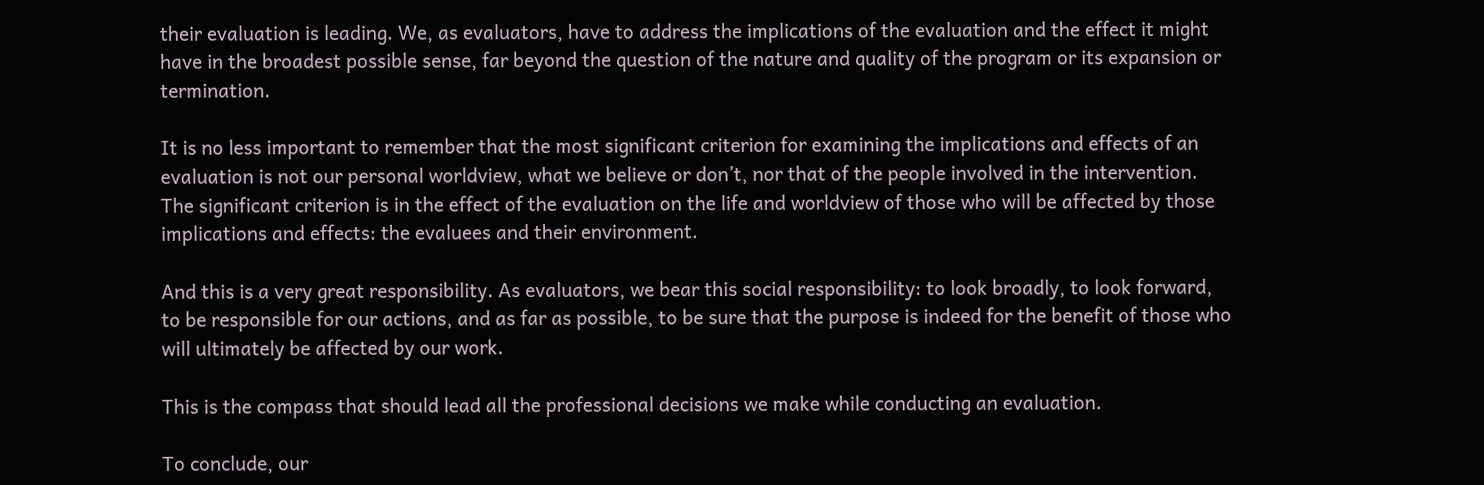their evaluation is leading. We, as evaluators, have to address the implications of the evaluation and the effect it might have in the broadest possible sense, far beyond the question of the nature and quality of the program or its expansion or termination.

It is no less important to remember that the most significant criterion for examining the implications and effects of an evaluation is not our personal worldview, what we believe or don’t, nor that of the people involved in the intervention. The significant criterion is in the effect of the evaluation on the life and worldview of those who will be affected by those implications and effects: the evaluees and their environment.

And this is a very great responsibility. As evaluators, we bear this social responsibility: to look broadly, to look forward, to be responsible for our actions, and as far as possible, to be sure that the purpose is indeed for the benefit of those who will ultimately be affected by our work.

This is the compass that should lead all the professional decisions we make while conducting an evaluation.

To conclude, our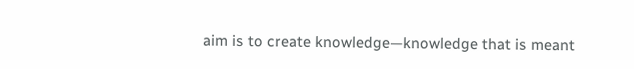aim is to create knowledge—knowledge that is meant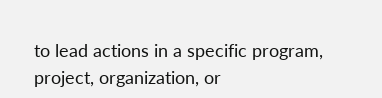to lead actions in a specific program, project, organization, or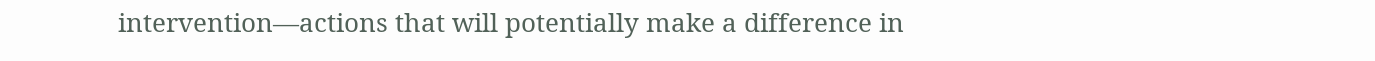intervention—actions that will potentially make a difference in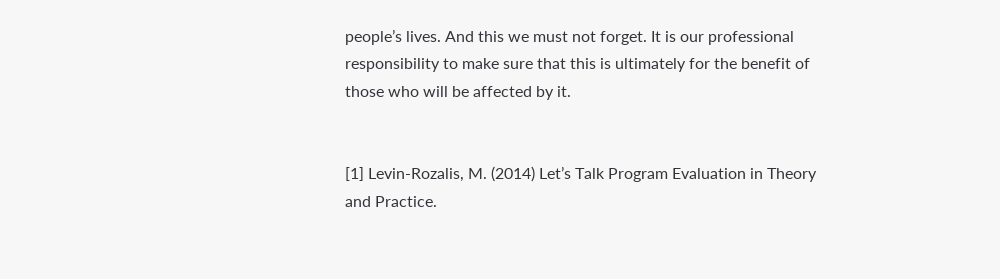people’s lives. And this we must not forget. It is our professional responsibility to make sure that this is ultimately for the benefit of those who will be affected by it.


[1] Levin-Rozalis, M. (2014) Let’s Talk Program Evaluation in Theory and Practice.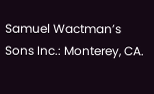Samuel Wactman’s Sons Inc.: Monterey, CA.